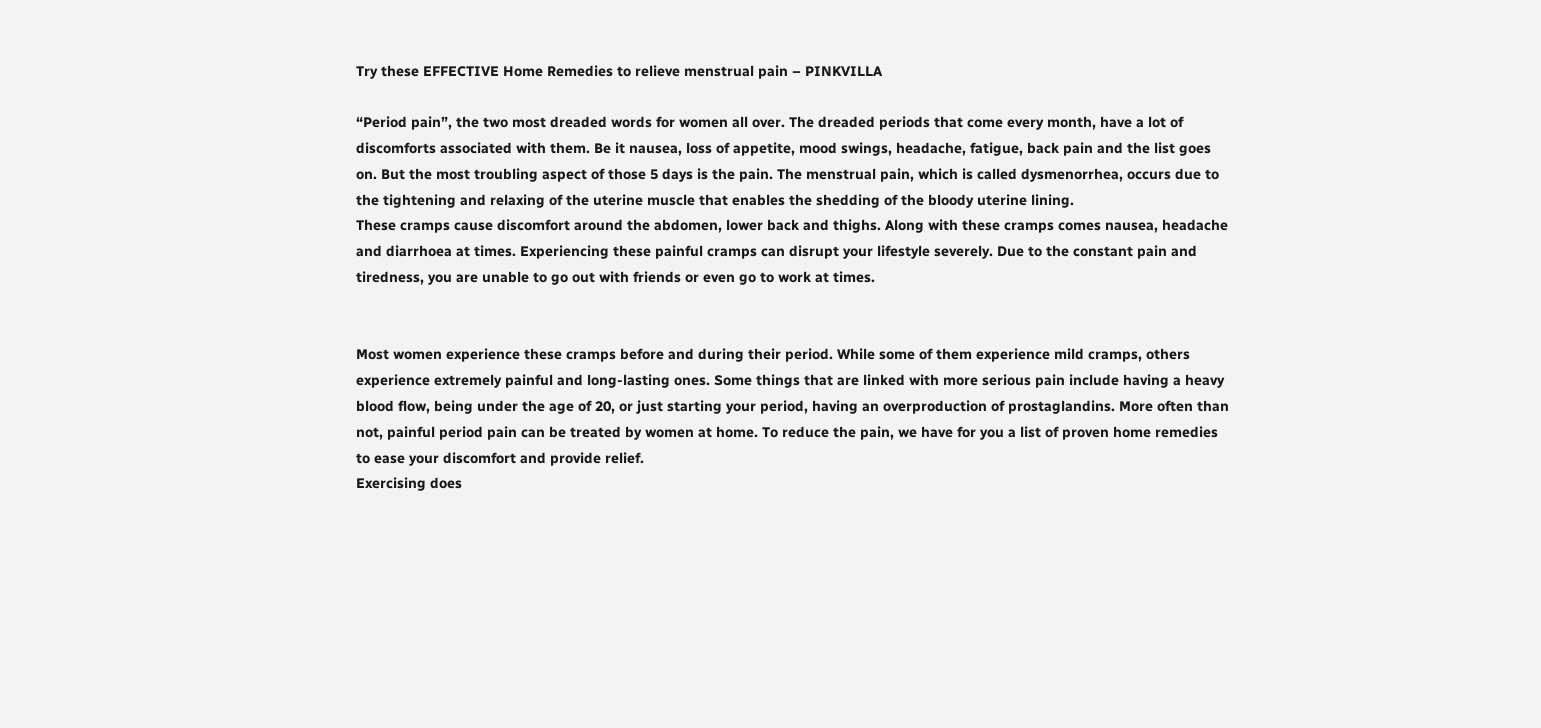Try these EFFECTIVE Home Remedies to relieve menstrual pain – PINKVILLA

“Period pain”, the two most dreaded words for women all over. The dreaded periods that come every month, have a lot of discomforts associated with them. Be it nausea, loss of appetite, mood swings, headache, fatigue, back pain and the list goes on. But the most troubling aspect of those 5 days is the pain. The menstrual pain, which is called dysmenorrhea, occurs due to the tightening and relaxing of the uterine muscle that enables the shedding of the bloody uterine lining.
These cramps cause discomfort around the abdomen, lower back and thighs. Along with these cramps comes nausea, headache and diarrhoea at times. Experiencing these painful cramps can disrupt your lifestyle severely. Due to the constant pain and tiredness, you are unable to go out with friends or even go to work at times.


Most women experience these cramps before and during their period. While some of them experience mild cramps, others experience extremely painful and long-lasting ones. Some things that are linked with more serious pain include having a heavy blood flow, being under the age of 20, or just starting your period, having an overproduction of prostaglandins. More often than not, painful period pain can be treated by women at home. To reduce the pain, we have for you a list of proven home remedies to ease your discomfort and provide relief.
Exercising does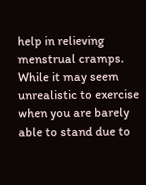help in relieving menstrual cramps. While it may seem unrealistic to exercise when you are barely able to stand due to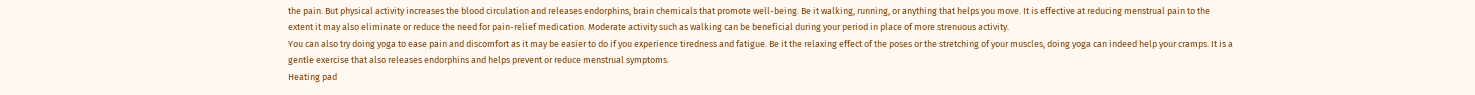the pain. But physical activity increases the blood circulation and releases endorphins, brain chemicals that promote well-being. Be it walking, running, or anything that helps you move. It is effective at reducing menstrual pain to the extent it may also eliminate or reduce the need for pain-relief medication. Moderate activity such as walking can be beneficial during your period in place of more strenuous activity.
You can also try doing yoga to ease pain and discomfort as it may be easier to do if you experience tiredness and fatigue. Be it the relaxing effect of the poses or the stretching of your muscles, doing yoga can indeed help your cramps. It is a gentle exercise that also releases endorphins and helps prevent or reduce menstrual symptoms.
Heating pad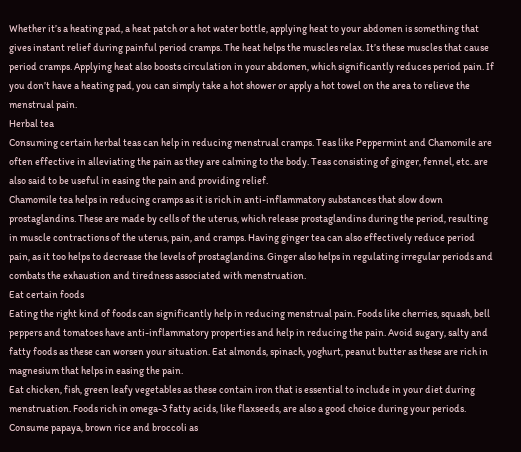Whether it’s a heating pad, a heat patch or a hot water bottle, applying heat to your abdomen is something that gives instant relief during painful period cramps. The heat helps the muscles relax. It’s these muscles that cause period cramps. Applying heat also boosts circulation in your abdomen, which significantly reduces period pain. If you don’t have a heating pad, you can simply take a hot shower or apply a hot towel on the area to relieve the menstrual pain.
Herbal tea
Consuming certain herbal teas can help in reducing menstrual cramps. Teas like Peppermint and Chamomile are often effective in alleviating the pain as they are calming to the body. Teas consisting of ginger, fennel, etc. are also said to be useful in easing the pain and providing relief.
Chamomile tea helps in reducing cramps as it is rich in anti-inflammatory substances that slow down prostaglandins. These are made by cells of the uterus, which release prostaglandins during the period, resulting in muscle contractions of the uterus, pain, and cramps. Having ginger tea can also effectively reduce period pain, as it too helps to decrease the levels of prostaglandins. Ginger also helps in regulating irregular periods and combats the exhaustion and tiredness associated with menstruation.
Eat certain foods
Eating the right kind of foods can significantly help in reducing menstrual pain. Foods like cherries, squash, bell peppers and tomatoes have anti-inflammatory properties and help in reducing the pain. Avoid sugary, salty and fatty foods as these can worsen your situation. Eat almonds, spinach, yoghurt, peanut butter as these are rich in magnesium that helps in easing the pain.
Eat chicken, fish, green leafy vegetables as these contain iron that is essential to include in your diet during menstruation. Foods rich in omega-3 fatty acids, like flaxseeds, are also a good choice during your periods. Consume papaya, brown rice and broccoli as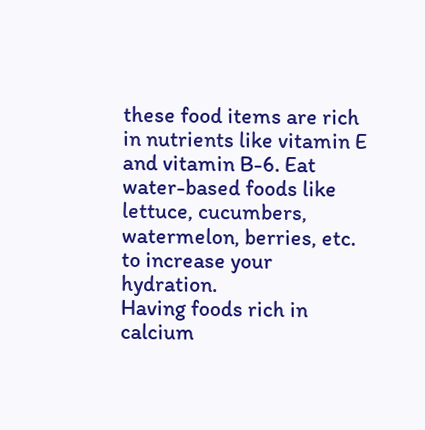these food items are rich in nutrients like vitamin E and vitamin B-6. Eat water-based foods like lettuce, cucumbers, watermelon, berries, etc. to increase your hydration.
Having foods rich in calcium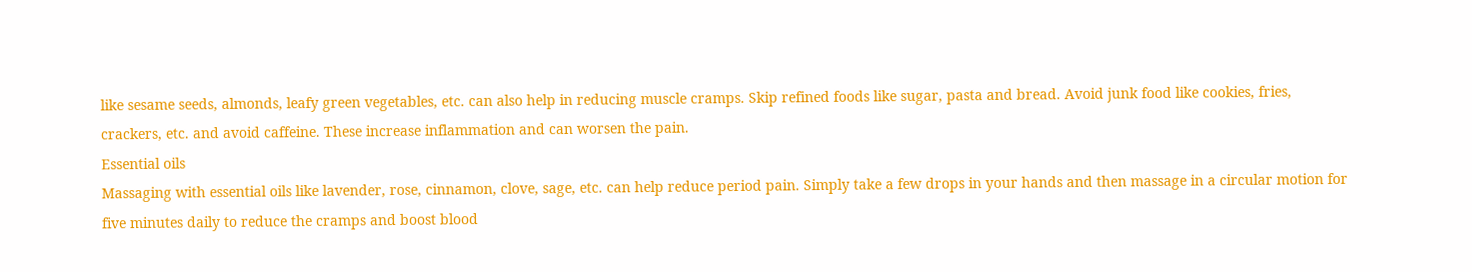like sesame seeds, almonds, leafy green vegetables, etc. can also help in reducing muscle cramps. Skip refined foods like sugar, pasta and bread. Avoid junk food like cookies, fries, crackers, etc. and avoid caffeine. These increase inflammation and can worsen the pain.
Essential oils
Massaging with essential oils like lavender, rose, cinnamon, clove, sage, etc. can help reduce period pain. Simply take a few drops in your hands and then massage in a circular motion for five minutes daily to reduce the cramps and boost blood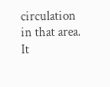circulation in that area. It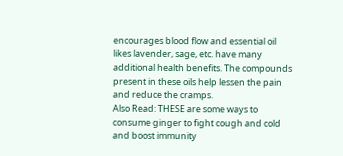encourages blood flow and essential oil likes lavender, sage, etc. have many additional health benefits. The compounds present in these oils help lessen the pain and reduce the cramps.
Also Read: THESE are some ways to consume ginger to fight cough and cold and boost immunity